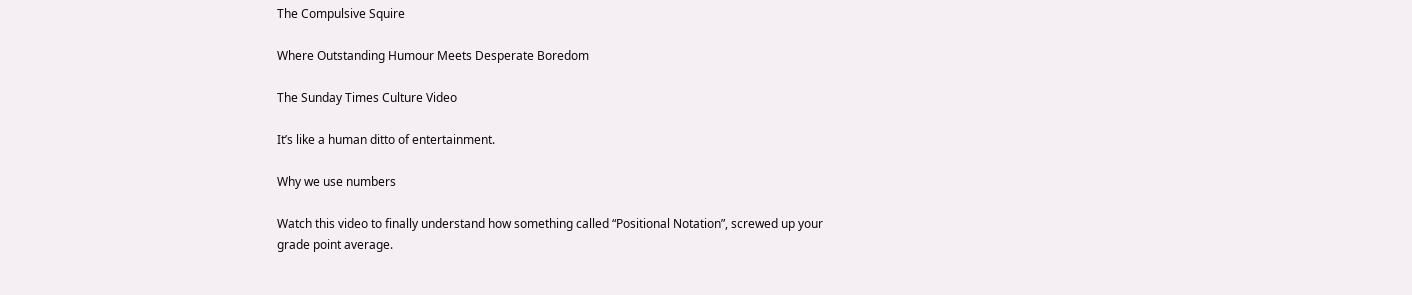The Compulsive Squire

Where Outstanding Humour Meets Desperate Boredom

The Sunday Times Culture Video

It’s like a human ditto of entertainment.

Why we use numbers

Watch this video to finally understand how something called “Positional Notation”, screwed up your grade point average.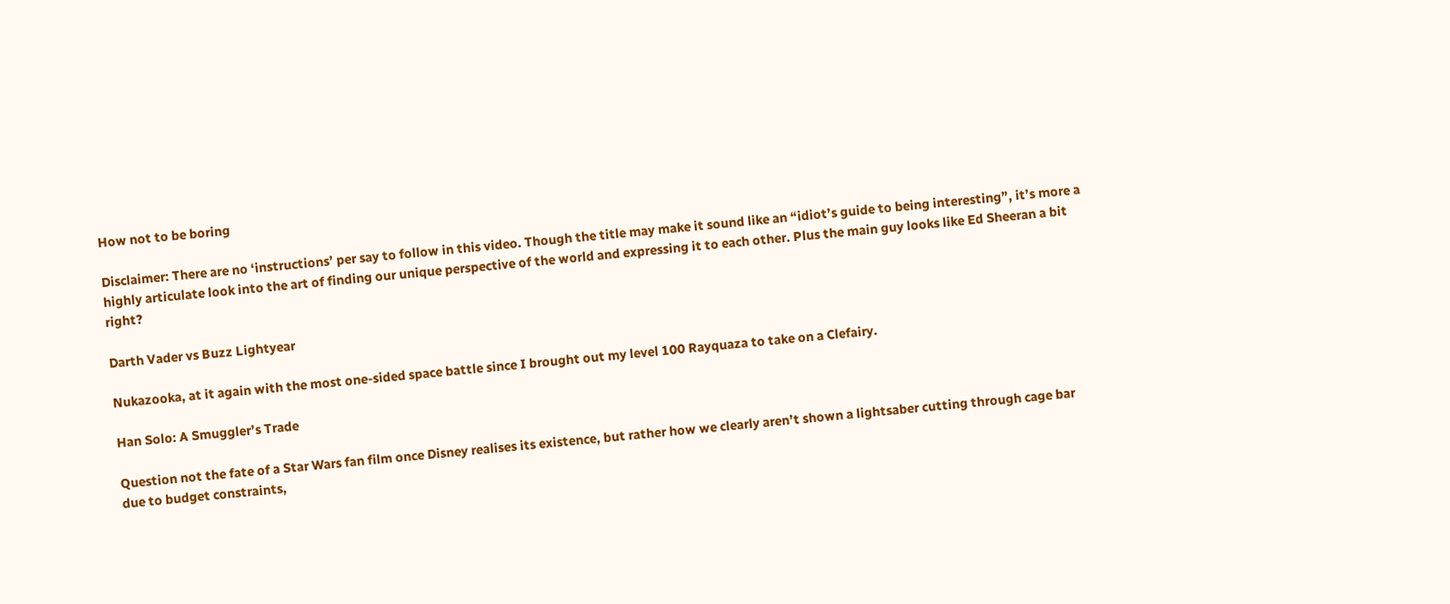How not to be boring

Disclaimer: There are no ‘instructions’ per say to follow in this video. Though the title may make it sound like an “idiot’s guide to being interesting”, it’s more a highly articulate look into the art of finding our unique perspective of the world and expressing it to each other. Plus the main guy looks like Ed Sheeran a bit right?

Darth Vader vs Buzz Lightyear

Nukazooka, at it again with the most one-sided space battle since I brought out my level 100 Rayquaza to take on a Clefairy.

Han Solo: A Smuggler’s Trade

Question not the fate of a Star Wars fan film once Disney realises its existence, but rather how we clearly aren’t shown a lightsaber cutting through cage bar due to budget constraints,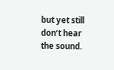but yet still don’t hear the sound.